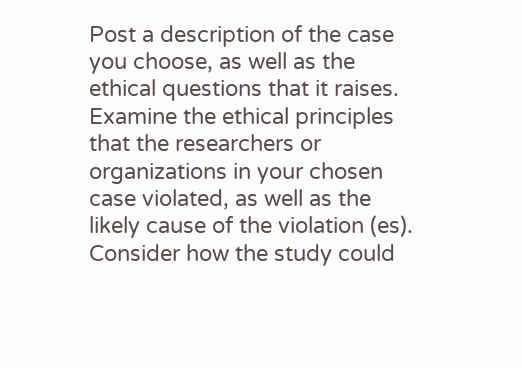Post a description of the case you choose, as well as the ethical questions that it raises. Examine the ethical principles that the researchers or organizations in your chosen case violated, as well as the likely cause of the violation (es). Consider how the study could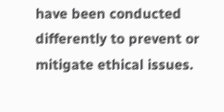have been conducted differently to prevent or mitigate ethical issues.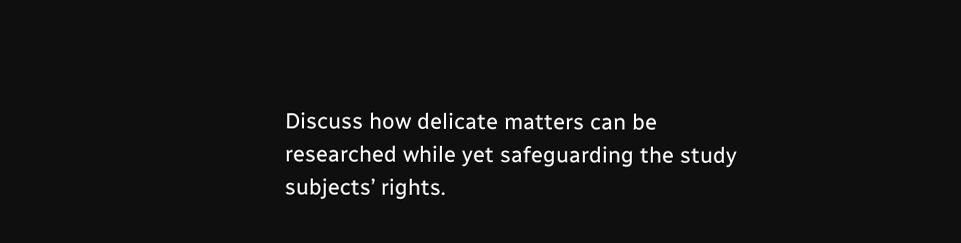Discuss how delicate matters can be researched while yet safeguarding the study subjects’ rights.